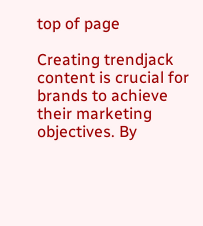top of page

Creating trendjack content is crucial for brands to achieve their marketing objectives. By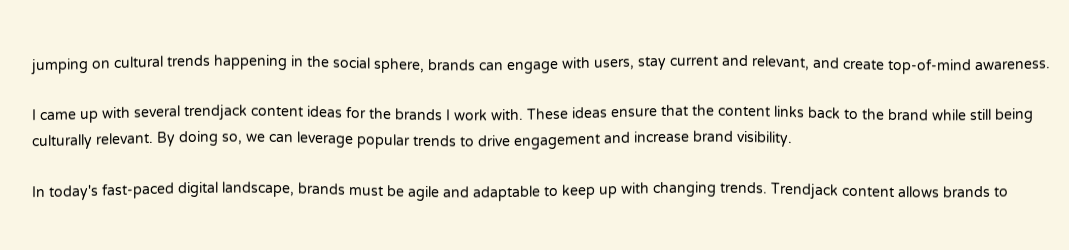jumping on cultural trends happening in the social sphere, brands can engage with users, stay current and relevant, and create top-of-mind awareness.

I came up with several trendjack content ideas for the brands I work with. These ideas ensure that the content links back to the brand while still being culturally relevant. By doing so, we can leverage popular trends to drive engagement and increase brand visibility.

In today's fast-paced digital landscape, brands must be agile and adaptable to keep up with changing trends. Trendjack content allows brands to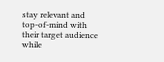stay relevant and top-of-mind with their target audience while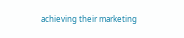achieving their marketing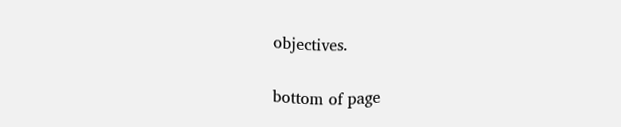objectives.


bottom of page